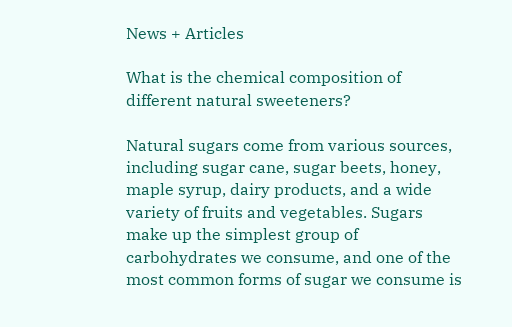News + Articles

What is the chemical composition of different natural sweeteners?

Natural sugars come from various sources, including sugar cane, sugar beets, honey, maple syrup, dairy products, and a wide variety of fruits and vegetables. Sugars make up the simplest group of carbohydrates we consume, and one of the most common forms of sugar we consume is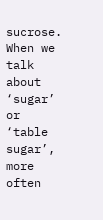sucrose. When we talk about ‘sugar’ or ‘table sugar’, more often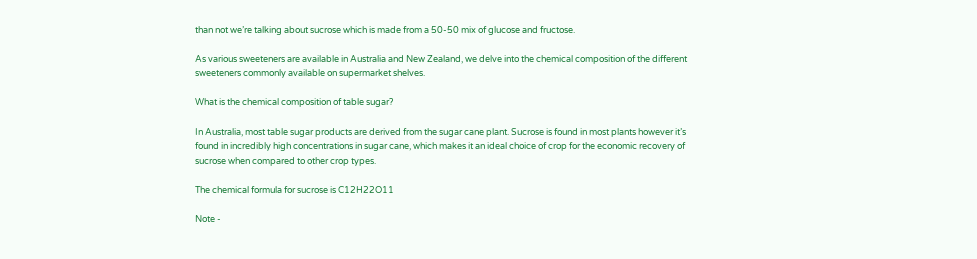than not we’re talking about sucrose which is made from a 50-50 mix of glucose and fructose.

As various sweeteners are available in Australia and New Zealand, we delve into the chemical composition of the different sweeteners commonly available on supermarket shelves.

What is the chemical composition of table sugar?

In Australia, most table sugar products are derived from the sugar cane plant. Sucrose is found in most plants however it’s found in incredibly high concentrations in sugar cane, which makes it an ideal choice of crop for the economic recovery of sucrose when compared to other crop types.

The chemical formula for sucrose is C12H22O11

Note -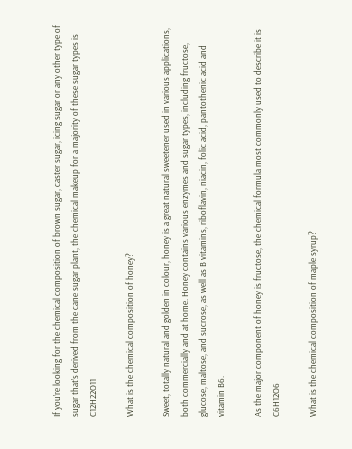If you’re looking for the chemical composition of brown sugar, caster sugar, icing sugar or any other type of sugar that’s derived from the cane sugar plant, the chemical makeup for a majority of these sugar types is C12H22O11

What is the chemical composition of honey?

Sweet, totally natural and golden in colour, honey is a great natural sweetener used in various applications, both commercially and at home. Honey contains various enzymes and sugar types, including fructose, glucose, maltose, and sucrose, as well as B vitamins, riboflavin, niacin, folic acid, pantothenic acid and vitamin B6.

As the major component of honey is fructose, the chemical formula most commonly used to describe it is C6H12O6

What is the chemical composition of maple syrup?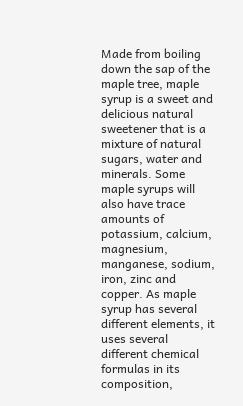Made from boiling down the sap of the maple tree, maple syrup is a sweet and delicious natural sweetener that is a mixture of natural sugars, water and minerals. Some maple syrups will also have trace amounts of potassium, calcium, magnesium, manganese, sodium, iron, zinc and copper. As maple syrup has several different elements, it uses several different chemical formulas in its composition,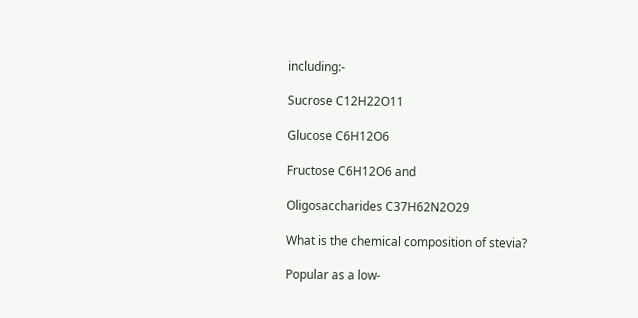including:-

Sucrose C12H22O11

Glucose C6H12O6

Fructose C6H12O6 and

Oligosaccharides C37H62N2O29

What is the chemical composition of stevia?

Popular as a low-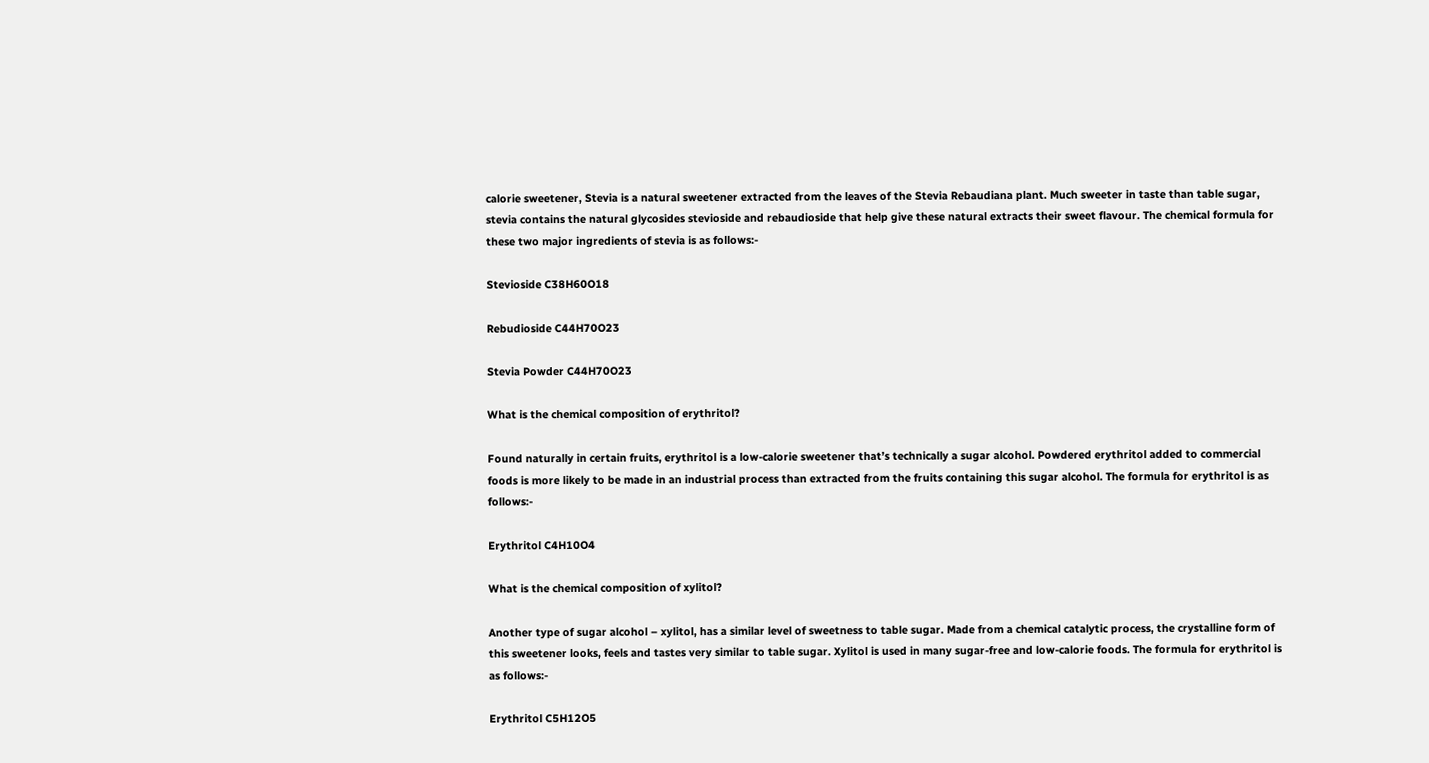calorie sweetener, Stevia is a natural sweetener extracted from the leaves of the Stevia Rebaudiana plant. Much sweeter in taste than table sugar, stevia contains the natural glycosides stevioside and rebaudioside that help give these natural extracts their sweet flavour. The chemical formula for these two major ingredients of stevia is as follows:-

Stevioside C38H60O18

Rebudioside C44H70O23

Stevia Powder C44H70O23

What is the chemical composition of erythritol?

Found naturally in certain fruits, erythritol is a low-calorie sweetener that’s technically a sugar alcohol. Powdered erythritol added to commercial foods is more likely to be made in an industrial process than extracted from the fruits containing this sugar alcohol. The formula for erythritol is as follows:-

Erythritol C4H10O4

What is the chemical composition of xylitol?

Another type of sugar alcohol – xylitol, has a similar level of sweetness to table sugar. Made from a chemical catalytic process, the crystalline form of this sweetener looks, feels and tastes very similar to table sugar. Xylitol is used in many sugar-free and low-calorie foods. The formula for erythritol is as follows:-

Erythritol C5H12O5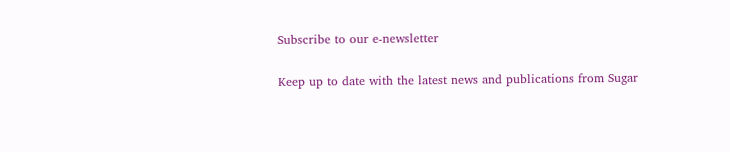Subscribe to our e-newsletter

Keep up to date with the latest news and publications from Sugar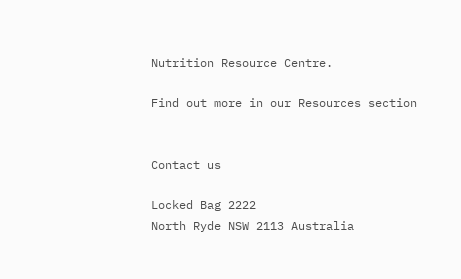Nutrition Resource Centre.

Find out more in our Resources section


Contact us

Locked Bag 2222
North Ryde NSW 2113 Australia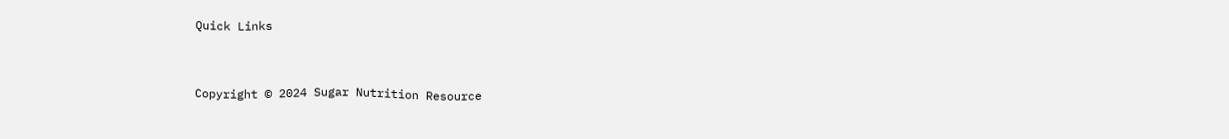Quick Links


Copyright © 2024 Sugar Nutrition Resource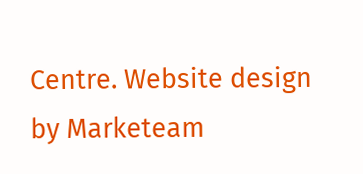Centre. Website design by Marketeam